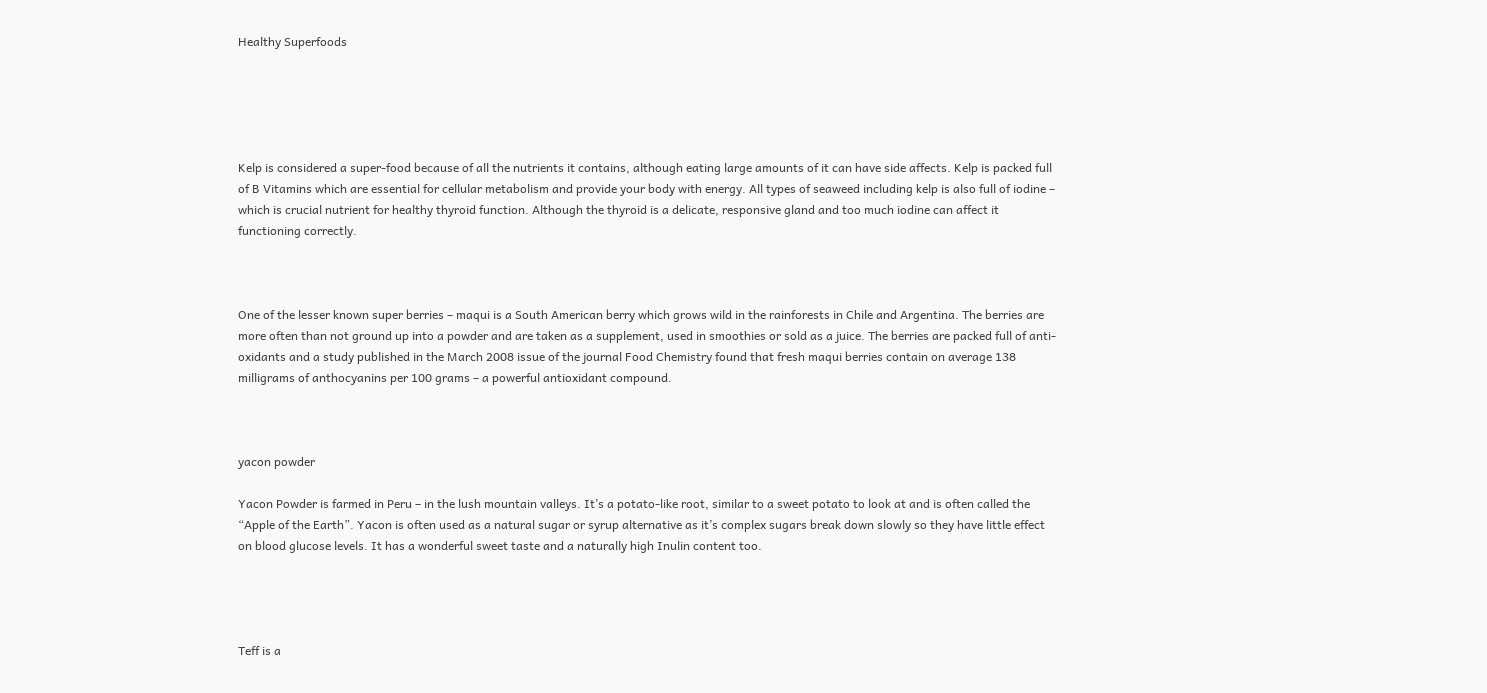Healthy Superfoods





Kelp is considered a super-food because of all the nutrients it contains, although eating large amounts of it can have side affects. Kelp is packed full of B Vitamins which are essential for cellular metabolism and provide your body with energy. All types of seaweed including kelp is also full of iodine – which is crucial nutrient for healthy thyroid function. Although the thyroid is a delicate, responsive gland and too much iodine can affect it functioning correctly.



One of the lesser known super berries – maqui is a South American berry which grows wild in the rainforests in Chile and Argentina. The berries are more often than not ground up into a powder and are taken as a supplement, used in smoothies or sold as a juice. The berries are packed full of anti-oxidants and a study published in the March 2008 issue of the journal Food Chemistry found that fresh maqui berries contain on average 138 milligrams of anthocyanins per 100 grams – a powerful antioxidant compound.



yacon powder

Yacon Powder is farmed in Peru – in the lush mountain valleys. It’s a potato-like root, similar to a sweet potato to look at and is often called the “Apple of the Earth”. Yacon is often used as a natural sugar or syrup alternative as it’s complex sugars break down slowly so they have little effect on blood glucose levels. It has a wonderful sweet taste and a naturally high Inulin content too.




Teff is a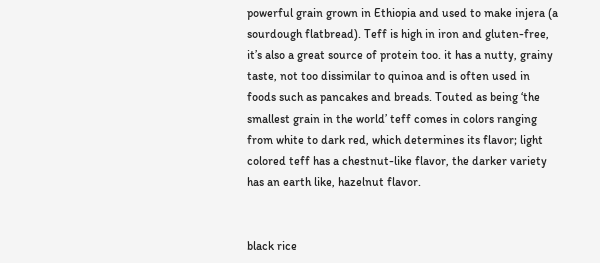powerful grain grown in Ethiopia and used to make injera (a sourdough flatbread). Teff is high in iron and gluten-free, it’s also a great source of protein too. it has a nutty, grainy taste, not too dissimilar to quinoa and is often used in foods such as pancakes and breads. Touted as being ‘the smallest grain in the world’ teff comes in colors ranging from white to dark red, which determines its flavor; light colored teff has a chestnut-like flavor, the darker variety has an earth like, hazelnut flavor.


black rice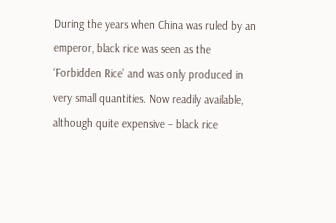During the years when China was ruled by an emperor, black rice was seen as the ‘Forbidden Rice’ and was only produced in very small quantities. Now readily available, although quite expensive – black rice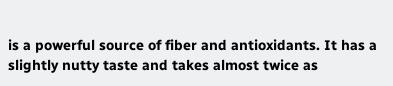is a powerful source of fiber and antioxidants. It has a slightly nutty taste and takes almost twice as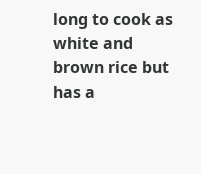long to cook as white and brown rice but has a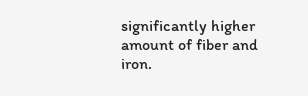significantly higher amount of fiber and iron.